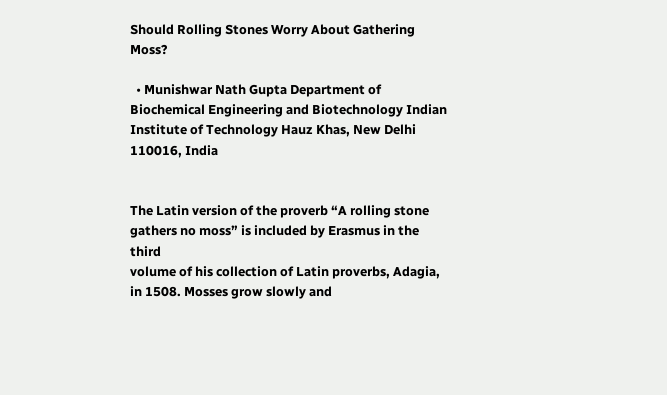Should Rolling Stones Worry About Gathering Moss?

  • Munishwar Nath Gupta Department of Biochemical Engineering and Biotechnology Indian Institute of Technology Hauz Khas, New Delhi 110016, India


The Latin version of the proverb “A rolling stone gathers no moss” is included by Erasmus in the third
volume of his collection of Latin proverbs, Adagia, in 1508. Mosses grow slowly and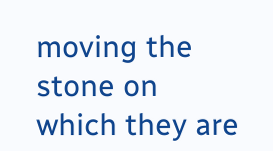moving the stone on
which they are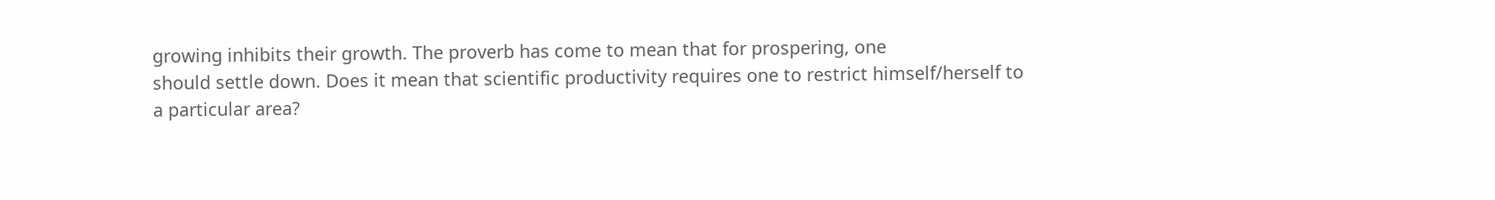growing inhibits their growth. The proverb has come to mean that for prospering, one
should settle down. Does it mean that scientific productivity requires one to restrict himself/herself to
a particular area?